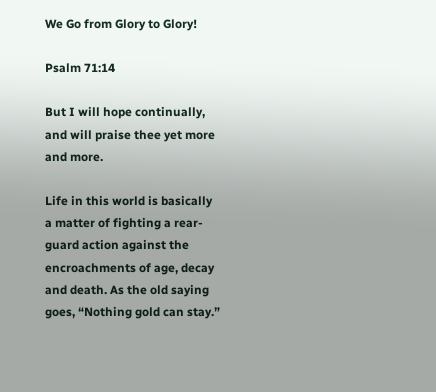We Go from Glory to Glory!

Psalm 71:14

But I will hope continually,
and will praise thee yet more and more.

Life in this world is basically a matter of fighting a rear-guard action against the encroachments of age, decay and death. As the old saying goes, “Nothing gold can stay.”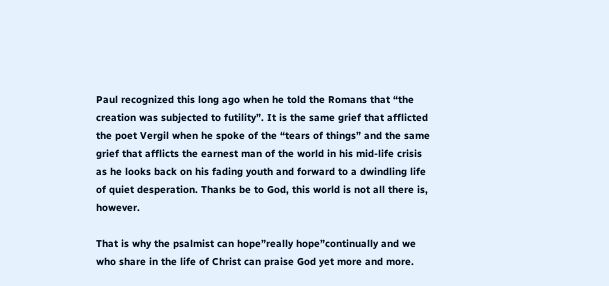Paul recognized this long ago when he told the Romans that “the creation was subjected to futility”. It is the same grief that afflicted the poet Vergil when he spoke of the “tears of things” and the same grief that afflicts the earnest man of the world in his mid-life crisis as he looks back on his fading youth and forward to a dwindling life of quiet desperation. Thanks be to God, this world is not all there is, however.

That is why the psalmist can hope”really hope”continually and we who share in the life of Christ can praise God yet more and more.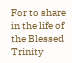For to share in the life of the Blessed Trinity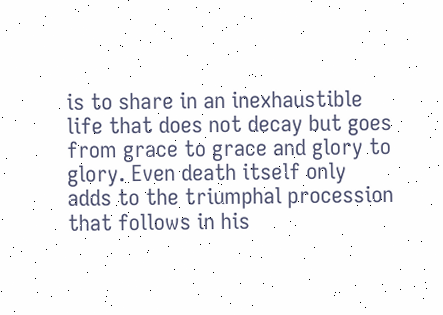is to share in an inexhaustible life that does not decay but goes from grace to grace and glory to glory. Even death itself only adds to the triumphal procession that follows in his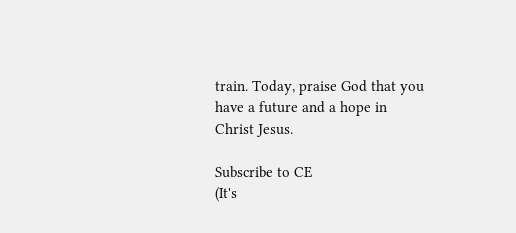train. Today, praise God that you have a future and a hope in Christ Jesus.

Subscribe to CE
(It's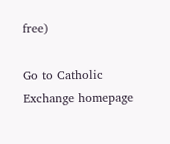free)

Go to Catholic Exchange homepage